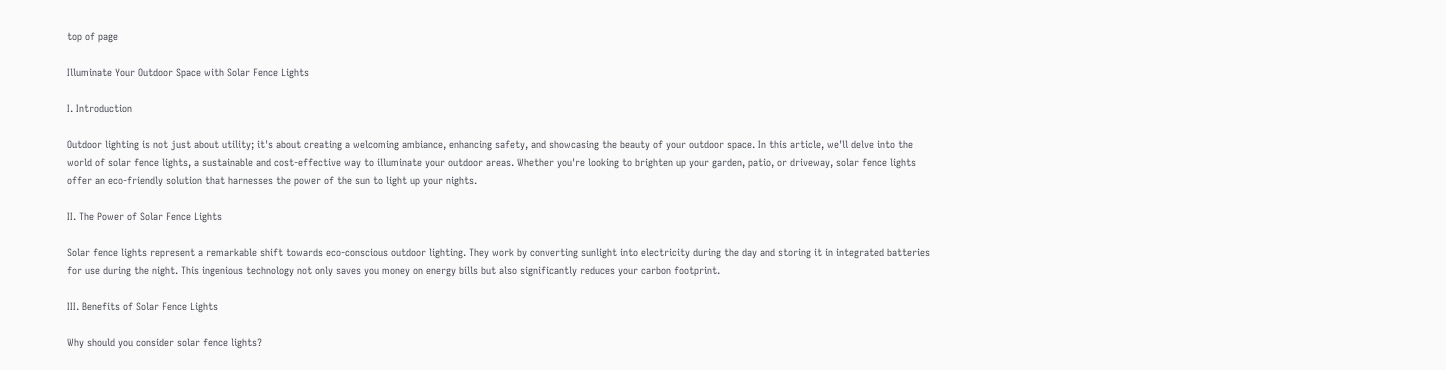top of page

Illuminate Your Outdoor Space with Solar Fence Lights

I. Introduction

Outdoor lighting is not just about utility; it's about creating a welcoming ambiance, enhancing safety, and showcasing the beauty of your outdoor space. In this article, we'll delve into the world of solar fence lights, a sustainable and cost-effective way to illuminate your outdoor areas. Whether you're looking to brighten up your garden, patio, or driveway, solar fence lights offer an eco-friendly solution that harnesses the power of the sun to light up your nights.

II. The Power of Solar Fence Lights

Solar fence lights represent a remarkable shift towards eco-conscious outdoor lighting. They work by converting sunlight into electricity during the day and storing it in integrated batteries for use during the night. This ingenious technology not only saves you money on energy bills but also significantly reduces your carbon footprint.

III. Benefits of Solar Fence Lights

Why should you consider solar fence lights?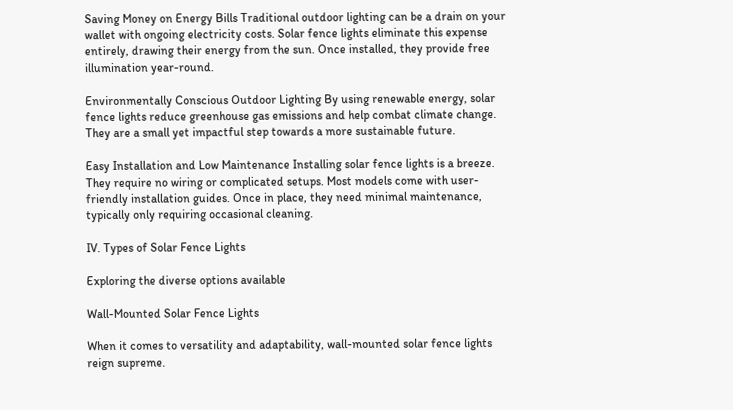Saving Money on Energy Bills Traditional outdoor lighting can be a drain on your wallet with ongoing electricity costs. Solar fence lights eliminate this expense entirely, drawing their energy from the sun. Once installed, they provide free illumination year-round.

Environmentally Conscious Outdoor Lighting By using renewable energy, solar fence lights reduce greenhouse gas emissions and help combat climate change. They are a small yet impactful step towards a more sustainable future.

Easy Installation and Low Maintenance Installing solar fence lights is a breeze. They require no wiring or complicated setups. Most models come with user-friendly installation guides. Once in place, they need minimal maintenance, typically only requiring occasional cleaning.

IV. Types of Solar Fence Lights

Exploring the diverse options available

Wall-Mounted Solar Fence Lights

When it comes to versatility and adaptability, wall-mounted solar fence lights reign supreme.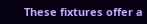These fixtures offer a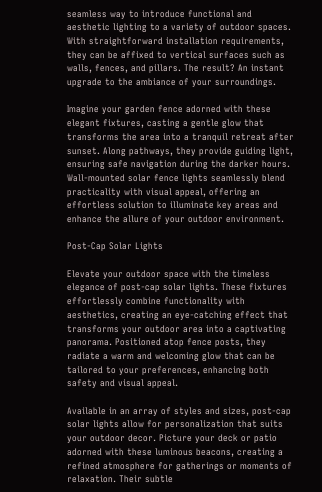seamless way to introduce functional and aesthetic lighting to a variety of outdoor spaces. With straightforward installation requirements, they can be affixed to vertical surfaces such as walls, fences, and pillars. The result? An instant upgrade to the ambiance of your surroundings.

Imagine your garden fence adorned with these elegant fixtures, casting a gentle glow that transforms the area into a tranquil retreat after sunset. Along pathways, they provide guiding light, ensuring safe navigation during the darker hours. Wall-mounted solar fence lights seamlessly blend practicality with visual appeal, offering an effortless solution to illuminate key areas and enhance the allure of your outdoor environment.

Post-Cap Solar Lights

Elevate your outdoor space with the timeless elegance of post-cap solar lights. These fixtures effortlessly combine functionality with aesthetics, creating an eye-catching effect that transforms your outdoor area into a captivating panorama. Positioned atop fence posts, they radiate a warm and welcoming glow that can be tailored to your preferences, enhancing both safety and visual appeal.

Available in an array of styles and sizes, post-cap solar lights allow for personalization that suits your outdoor decor. Picture your deck or patio adorned with these luminous beacons, creating a refined atmosphere for gatherings or moments of relaxation. Their subtle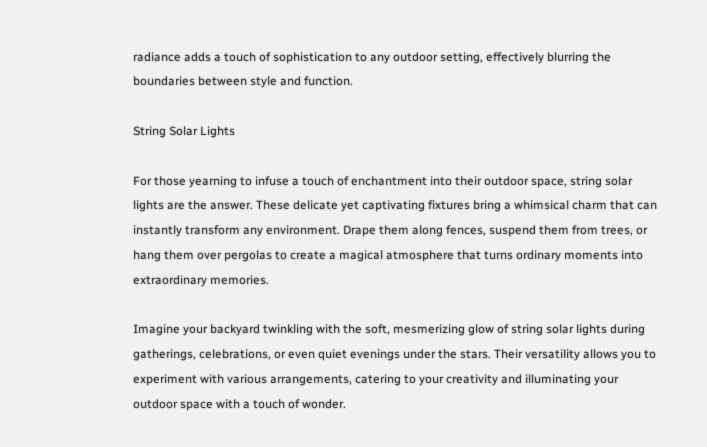radiance adds a touch of sophistication to any outdoor setting, effectively blurring the boundaries between style and function.

String Solar Lights

For those yearning to infuse a touch of enchantment into their outdoor space, string solar lights are the answer. These delicate yet captivating fixtures bring a whimsical charm that can instantly transform any environment. Drape them along fences, suspend them from trees, or hang them over pergolas to create a magical atmosphere that turns ordinary moments into extraordinary memories.

Imagine your backyard twinkling with the soft, mesmerizing glow of string solar lights during gatherings, celebrations, or even quiet evenings under the stars. Their versatility allows you to experiment with various arrangements, catering to your creativity and illuminating your outdoor space with a touch of wonder.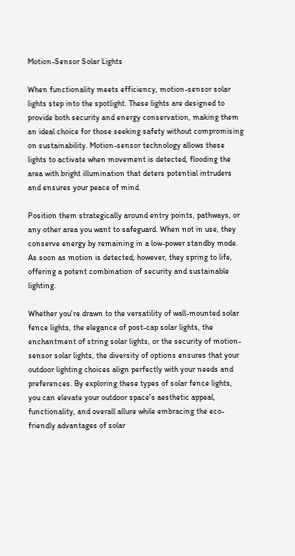Motion-Sensor Solar Lights

When functionality meets efficiency, motion-sensor solar lights step into the spotlight. These lights are designed to provide both security and energy conservation, making them an ideal choice for those seeking safety without compromising on sustainability. Motion-sensor technology allows these lights to activate when movement is detected, flooding the area with bright illumination that deters potential intruders and ensures your peace of mind.

Position them strategically around entry points, pathways, or any other area you want to safeguard. When not in use, they conserve energy by remaining in a low-power standby mode. As soon as motion is detected, however, they spring to life, offering a potent combination of security and sustainable lighting.

Whether you're drawn to the versatility of wall-mounted solar fence lights, the elegance of post-cap solar lights, the enchantment of string solar lights, or the security of motion-sensor solar lights, the diversity of options ensures that your outdoor lighting choices align perfectly with your needs and preferences. By exploring these types of solar fence lights, you can elevate your outdoor space's aesthetic appeal, functionality, and overall allure while embracing the eco-friendly advantages of solar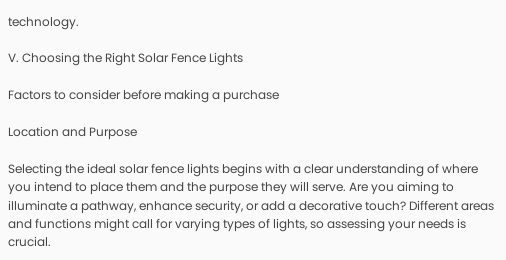technology.

V. Choosing the Right Solar Fence Lights

Factors to consider before making a purchase

Location and Purpose

Selecting the ideal solar fence lights begins with a clear understanding of where you intend to place them and the purpose they will serve. Are you aiming to illuminate a pathway, enhance security, or add a decorative touch? Different areas and functions might call for varying types of lights, so assessing your needs is crucial.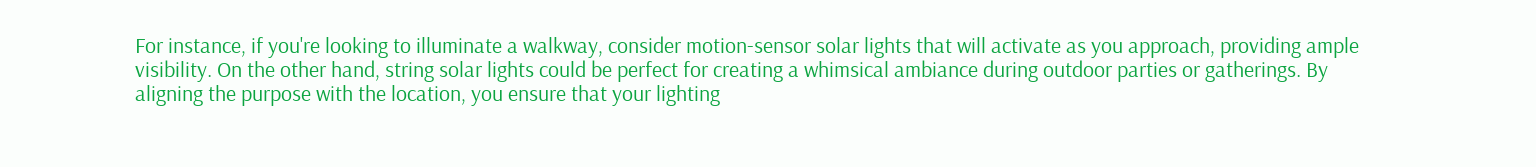For instance, if you're looking to illuminate a walkway, consider motion-sensor solar lights that will activate as you approach, providing ample visibility. On the other hand, string solar lights could be perfect for creating a whimsical ambiance during outdoor parties or gatherings. By aligning the purpose with the location, you ensure that your lighting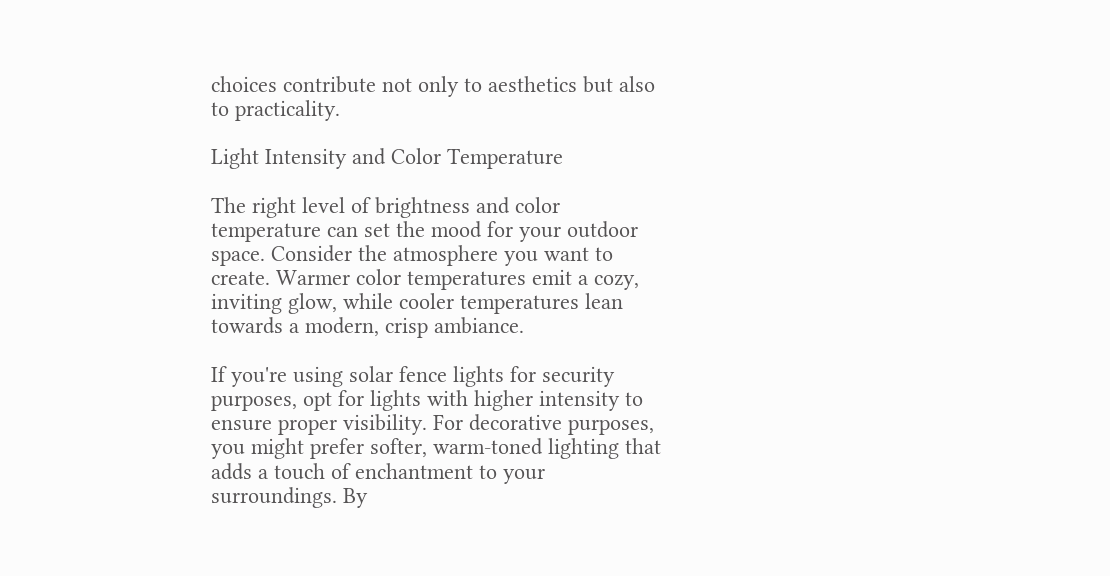choices contribute not only to aesthetics but also to practicality.

Light Intensity and Color Temperature

The right level of brightness and color temperature can set the mood for your outdoor space. Consider the atmosphere you want to create. Warmer color temperatures emit a cozy, inviting glow, while cooler temperatures lean towards a modern, crisp ambiance.

If you're using solar fence lights for security purposes, opt for lights with higher intensity to ensure proper visibility. For decorative purposes, you might prefer softer, warm-toned lighting that adds a touch of enchantment to your surroundings. By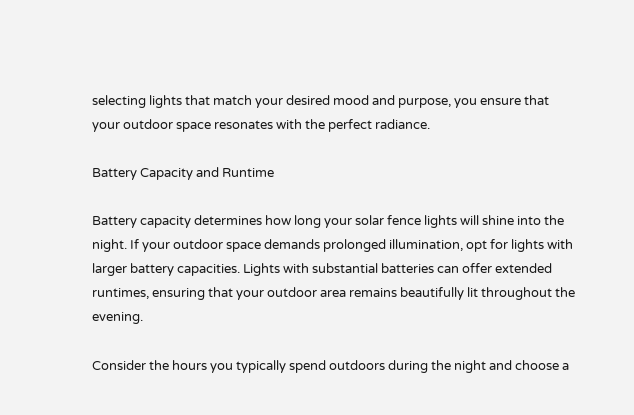selecting lights that match your desired mood and purpose, you ensure that your outdoor space resonates with the perfect radiance.

Battery Capacity and Runtime

Battery capacity determines how long your solar fence lights will shine into the night. If your outdoor space demands prolonged illumination, opt for lights with larger battery capacities. Lights with substantial batteries can offer extended runtimes, ensuring that your outdoor area remains beautifully lit throughout the evening.

Consider the hours you typically spend outdoors during the night and choose a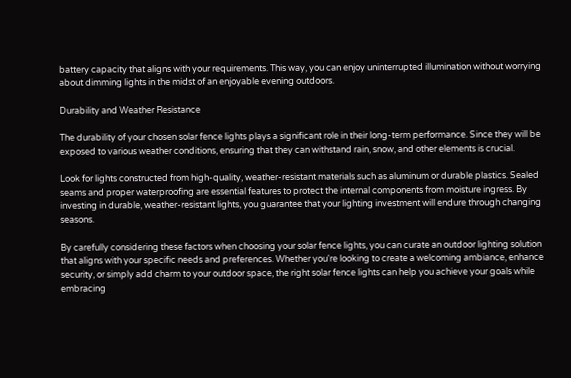battery capacity that aligns with your requirements. This way, you can enjoy uninterrupted illumination without worrying about dimming lights in the midst of an enjoyable evening outdoors.

Durability and Weather Resistance

The durability of your chosen solar fence lights plays a significant role in their long-term performance. Since they will be exposed to various weather conditions, ensuring that they can withstand rain, snow, and other elements is crucial.

Look for lights constructed from high-quality, weather-resistant materials such as aluminum or durable plastics. Sealed seams and proper waterproofing are essential features to protect the internal components from moisture ingress. By investing in durable, weather-resistant lights, you guarantee that your lighting investment will endure through changing seasons.

By carefully considering these factors when choosing your solar fence lights, you can curate an outdoor lighting solution that aligns with your specific needs and preferences. Whether you're looking to create a welcoming ambiance, enhance security, or simply add charm to your outdoor space, the right solar fence lights can help you achieve your goals while embracing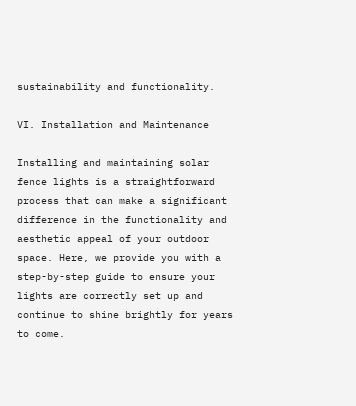sustainability and functionality.

VI. Installation and Maintenance

Installing and maintaining solar fence lights is a straightforward process that can make a significant difference in the functionality and aesthetic appeal of your outdoor space. Here, we provide you with a step-by-step guide to ensure your lights are correctly set up and continue to shine brightly for years to come.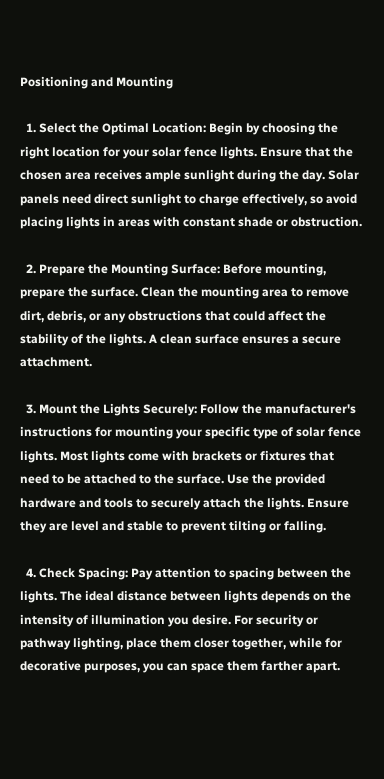Positioning and Mounting

  1. Select the Optimal Location: Begin by choosing the right location for your solar fence lights. Ensure that the chosen area receives ample sunlight during the day. Solar panels need direct sunlight to charge effectively, so avoid placing lights in areas with constant shade or obstruction.

  2. Prepare the Mounting Surface: Before mounting, prepare the surface. Clean the mounting area to remove dirt, debris, or any obstructions that could affect the stability of the lights. A clean surface ensures a secure attachment.

  3. Mount the Lights Securely: Follow the manufacturer's instructions for mounting your specific type of solar fence lights. Most lights come with brackets or fixtures that need to be attached to the surface. Use the provided hardware and tools to securely attach the lights. Ensure they are level and stable to prevent tilting or falling.

  4. Check Spacing: Pay attention to spacing between the lights. The ideal distance between lights depends on the intensity of illumination you desire. For security or pathway lighting, place them closer together, while for decorative purposes, you can space them farther apart.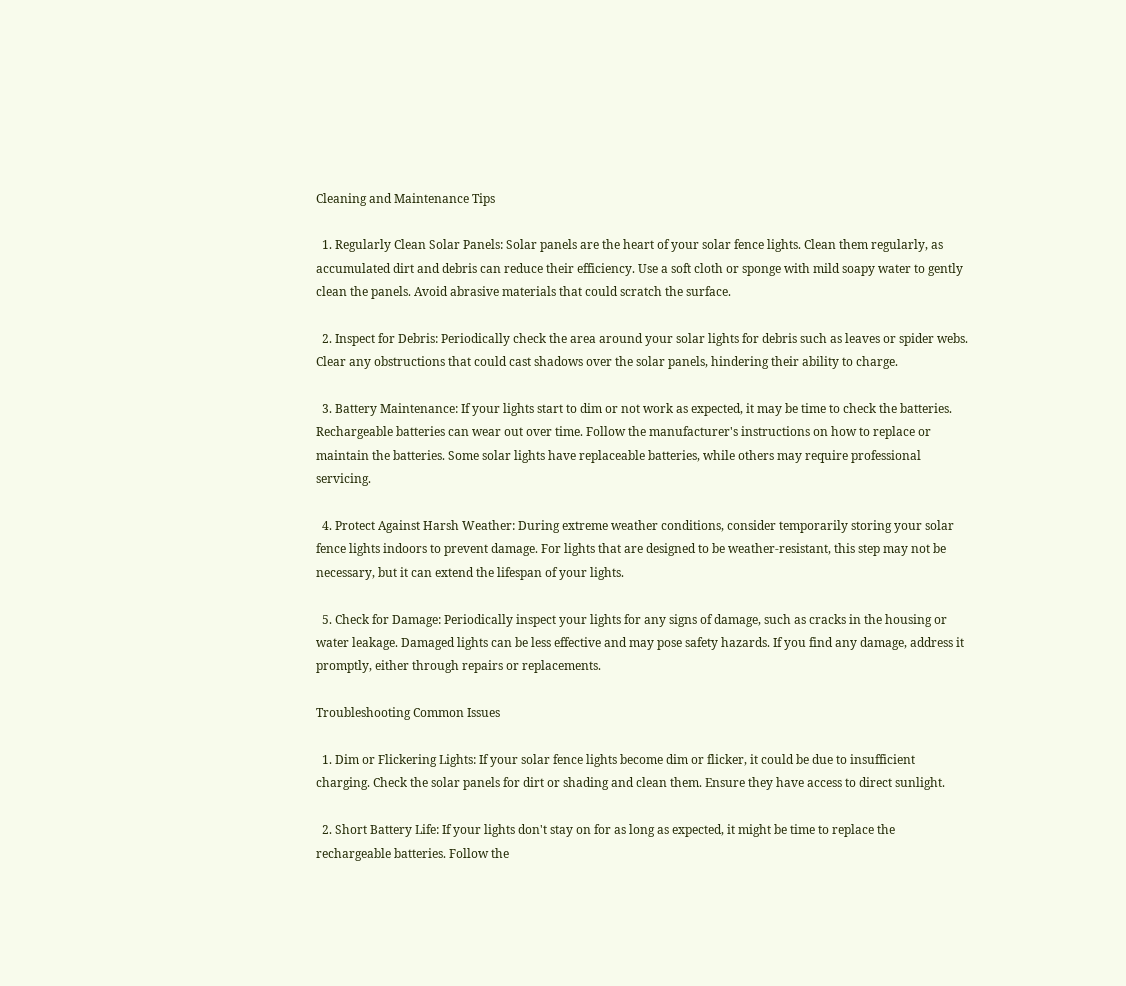Cleaning and Maintenance Tips

  1. Regularly Clean Solar Panels: Solar panels are the heart of your solar fence lights. Clean them regularly, as accumulated dirt and debris can reduce their efficiency. Use a soft cloth or sponge with mild soapy water to gently clean the panels. Avoid abrasive materials that could scratch the surface.

  2. Inspect for Debris: Periodically check the area around your solar lights for debris such as leaves or spider webs. Clear any obstructions that could cast shadows over the solar panels, hindering their ability to charge.

  3. Battery Maintenance: If your lights start to dim or not work as expected, it may be time to check the batteries. Rechargeable batteries can wear out over time. Follow the manufacturer's instructions on how to replace or maintain the batteries. Some solar lights have replaceable batteries, while others may require professional servicing.

  4. Protect Against Harsh Weather: During extreme weather conditions, consider temporarily storing your solar fence lights indoors to prevent damage. For lights that are designed to be weather-resistant, this step may not be necessary, but it can extend the lifespan of your lights.

  5. Check for Damage: Periodically inspect your lights for any signs of damage, such as cracks in the housing or water leakage. Damaged lights can be less effective and may pose safety hazards. If you find any damage, address it promptly, either through repairs or replacements.

Troubleshooting Common Issues

  1. Dim or Flickering Lights: If your solar fence lights become dim or flicker, it could be due to insufficient charging. Check the solar panels for dirt or shading and clean them. Ensure they have access to direct sunlight.

  2. Short Battery Life: If your lights don't stay on for as long as expected, it might be time to replace the rechargeable batteries. Follow the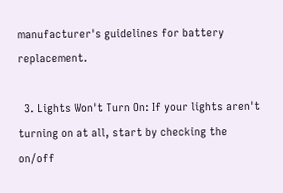manufacturer's guidelines for battery replacement.

  3. Lights Won't Turn On: If your lights aren't turning on at all, start by checking the on/off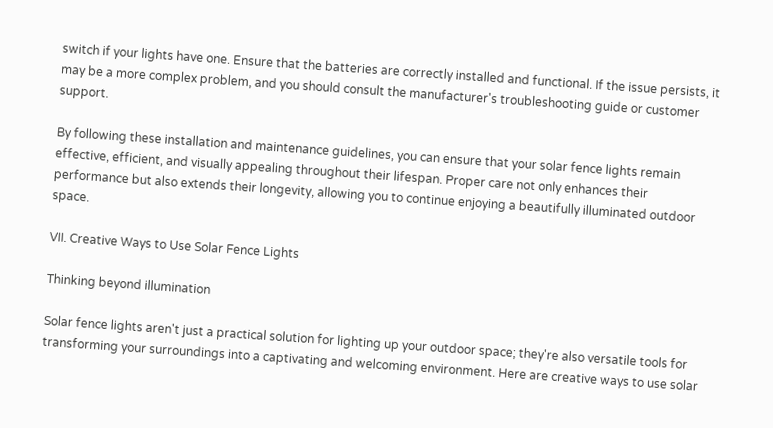switch if your lights have one. Ensure that the batteries are correctly installed and functional. If the issue persists, it may be a more complex problem, and you should consult the manufacturer's troubleshooting guide or customer support.

By following these installation and maintenance guidelines, you can ensure that your solar fence lights remain effective, efficient, and visually appealing throughout their lifespan. Proper care not only enhances their performance but also extends their longevity, allowing you to continue enjoying a beautifully illuminated outdoor space.

VII. Creative Ways to Use Solar Fence Lights

Thinking beyond illumination

Solar fence lights aren't just a practical solution for lighting up your outdoor space; they're also versatile tools for transforming your surroundings into a captivating and welcoming environment. Here are creative ways to use solar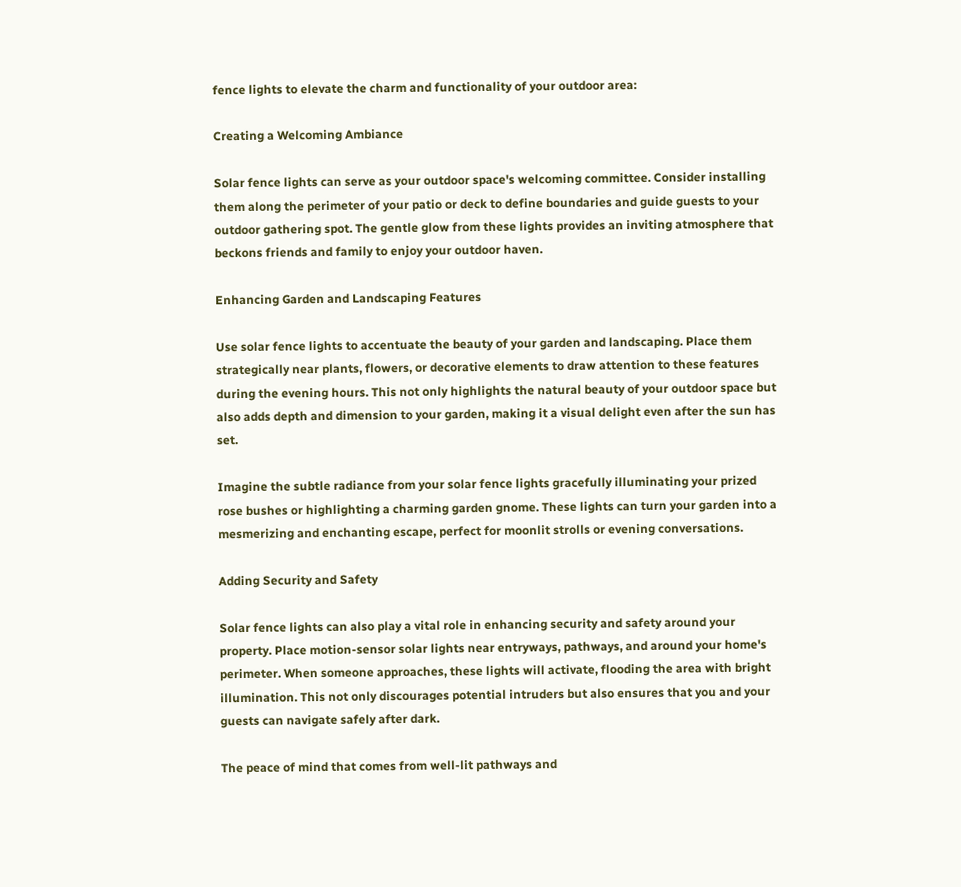fence lights to elevate the charm and functionality of your outdoor area:

Creating a Welcoming Ambiance

Solar fence lights can serve as your outdoor space's welcoming committee. Consider installing them along the perimeter of your patio or deck to define boundaries and guide guests to your outdoor gathering spot. The gentle glow from these lights provides an inviting atmosphere that beckons friends and family to enjoy your outdoor haven.

Enhancing Garden and Landscaping Features

Use solar fence lights to accentuate the beauty of your garden and landscaping. Place them strategically near plants, flowers, or decorative elements to draw attention to these features during the evening hours. This not only highlights the natural beauty of your outdoor space but also adds depth and dimension to your garden, making it a visual delight even after the sun has set.

Imagine the subtle radiance from your solar fence lights gracefully illuminating your prized rose bushes or highlighting a charming garden gnome. These lights can turn your garden into a mesmerizing and enchanting escape, perfect for moonlit strolls or evening conversations.

Adding Security and Safety

Solar fence lights can also play a vital role in enhancing security and safety around your property. Place motion-sensor solar lights near entryways, pathways, and around your home's perimeter. When someone approaches, these lights will activate, flooding the area with bright illumination. This not only discourages potential intruders but also ensures that you and your guests can navigate safely after dark.

The peace of mind that comes from well-lit pathways and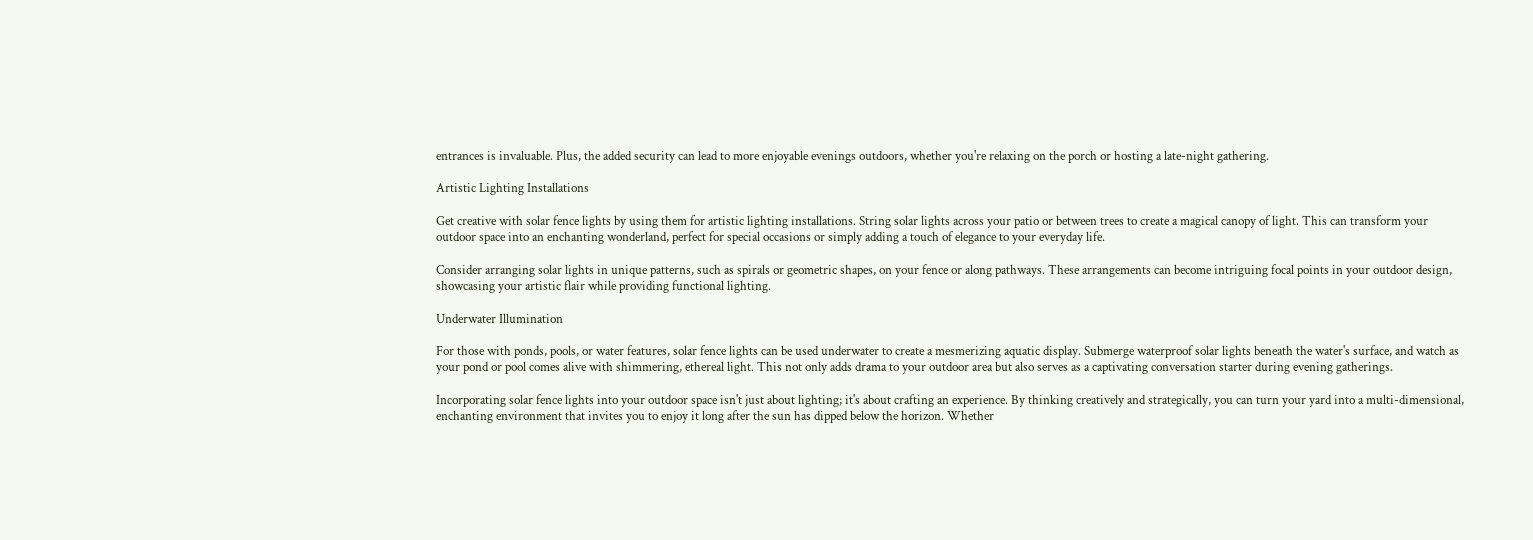entrances is invaluable. Plus, the added security can lead to more enjoyable evenings outdoors, whether you're relaxing on the porch or hosting a late-night gathering.

Artistic Lighting Installations

Get creative with solar fence lights by using them for artistic lighting installations. String solar lights across your patio or between trees to create a magical canopy of light. This can transform your outdoor space into an enchanting wonderland, perfect for special occasions or simply adding a touch of elegance to your everyday life.

Consider arranging solar lights in unique patterns, such as spirals or geometric shapes, on your fence or along pathways. These arrangements can become intriguing focal points in your outdoor design, showcasing your artistic flair while providing functional lighting.

Underwater Illumination

For those with ponds, pools, or water features, solar fence lights can be used underwater to create a mesmerizing aquatic display. Submerge waterproof solar lights beneath the water's surface, and watch as your pond or pool comes alive with shimmering, ethereal light. This not only adds drama to your outdoor area but also serves as a captivating conversation starter during evening gatherings.

Incorporating solar fence lights into your outdoor space isn't just about lighting; it's about crafting an experience. By thinking creatively and strategically, you can turn your yard into a multi-dimensional, enchanting environment that invites you to enjoy it long after the sun has dipped below the horizon. Whether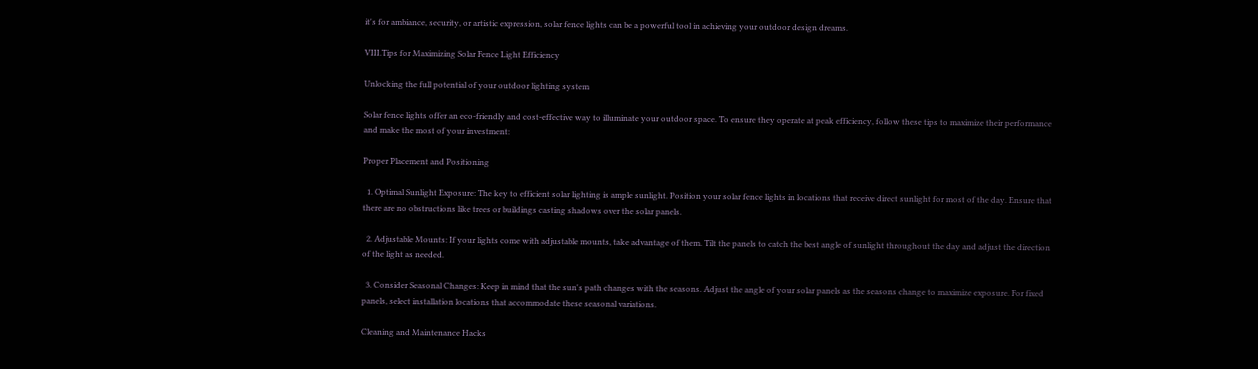it's for ambiance, security, or artistic expression, solar fence lights can be a powerful tool in achieving your outdoor design dreams.

VIII.Tips for Maximizing Solar Fence Light Efficiency

Unlocking the full potential of your outdoor lighting system

Solar fence lights offer an eco-friendly and cost-effective way to illuminate your outdoor space. To ensure they operate at peak efficiency, follow these tips to maximize their performance and make the most of your investment:

Proper Placement and Positioning

  1. Optimal Sunlight Exposure: The key to efficient solar lighting is ample sunlight. Position your solar fence lights in locations that receive direct sunlight for most of the day. Ensure that there are no obstructions like trees or buildings casting shadows over the solar panels.

  2. Adjustable Mounts: If your lights come with adjustable mounts, take advantage of them. Tilt the panels to catch the best angle of sunlight throughout the day and adjust the direction of the light as needed.

  3. Consider Seasonal Changes: Keep in mind that the sun's path changes with the seasons. Adjust the angle of your solar panels as the seasons change to maximize exposure. For fixed panels, select installation locations that accommodate these seasonal variations.

Cleaning and Maintenance Hacks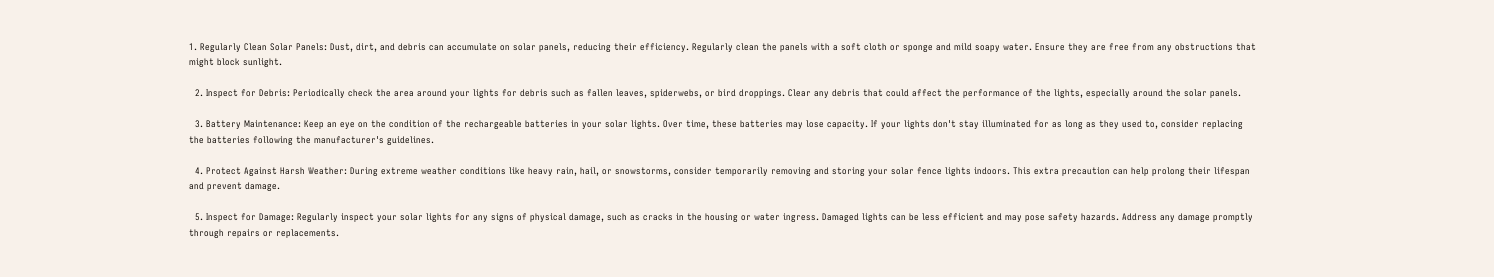1. Regularly Clean Solar Panels: Dust, dirt, and debris can accumulate on solar panels, reducing their efficiency. Regularly clean the panels with a soft cloth or sponge and mild soapy water. Ensure they are free from any obstructions that might block sunlight.

  2. Inspect for Debris: Periodically check the area around your lights for debris such as fallen leaves, spiderwebs, or bird droppings. Clear any debris that could affect the performance of the lights, especially around the solar panels.

  3. Battery Maintenance: Keep an eye on the condition of the rechargeable batteries in your solar lights. Over time, these batteries may lose capacity. If your lights don't stay illuminated for as long as they used to, consider replacing the batteries following the manufacturer's guidelines.

  4. Protect Against Harsh Weather: During extreme weather conditions like heavy rain, hail, or snowstorms, consider temporarily removing and storing your solar fence lights indoors. This extra precaution can help prolong their lifespan and prevent damage.

  5. Inspect for Damage: Regularly inspect your solar lights for any signs of physical damage, such as cracks in the housing or water ingress. Damaged lights can be less efficient and may pose safety hazards. Address any damage promptly through repairs or replacements.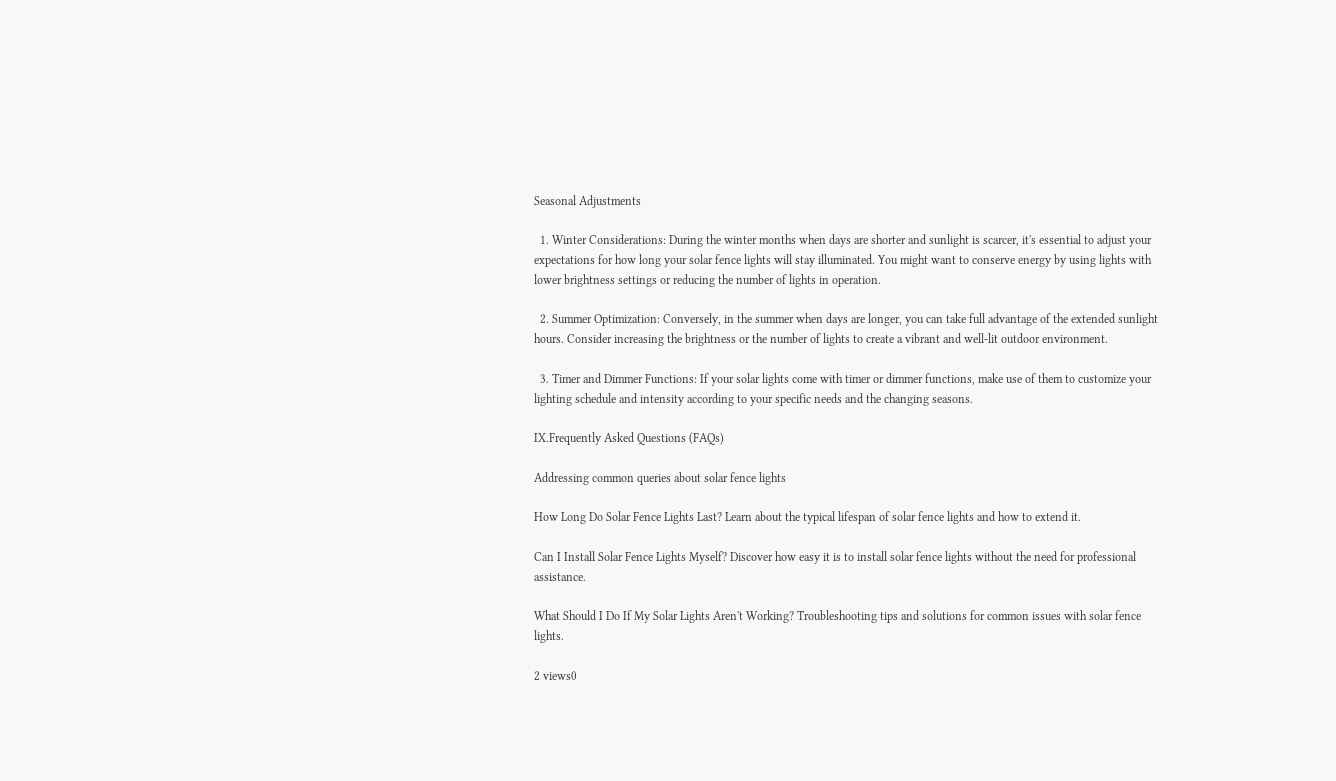Seasonal Adjustments

  1. Winter Considerations: During the winter months when days are shorter and sunlight is scarcer, it's essential to adjust your expectations for how long your solar fence lights will stay illuminated. You might want to conserve energy by using lights with lower brightness settings or reducing the number of lights in operation.

  2. Summer Optimization: Conversely, in the summer when days are longer, you can take full advantage of the extended sunlight hours. Consider increasing the brightness or the number of lights to create a vibrant and well-lit outdoor environment.

  3. Timer and Dimmer Functions: If your solar lights come with timer or dimmer functions, make use of them to customize your lighting schedule and intensity according to your specific needs and the changing seasons.

IX.Frequently Asked Questions (FAQs)

Addressing common queries about solar fence lights

How Long Do Solar Fence Lights Last? Learn about the typical lifespan of solar fence lights and how to extend it.

Can I Install Solar Fence Lights Myself? Discover how easy it is to install solar fence lights without the need for professional assistance.

What Should I Do If My Solar Lights Aren't Working? Troubleshooting tips and solutions for common issues with solar fence lights.

2 views0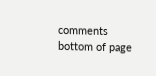comments
bottom of page